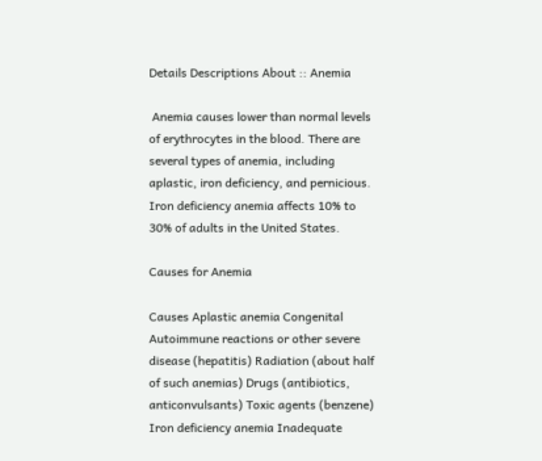Details Descriptions About :: Anemia

 Anemia causes lower than normal levels of erythrocytes in the blood. There are several types of anemia, including aplastic, iron deficiency, and pernicious. Iron deficiency anemia affects 10% to 30% of adults in the United States.

Causes for Anemia

Causes Aplastic anemia Congenital Autoimmune reactions or other severe disease (hepatitis) Radiation (about half of such anemias) Drugs (antibiotics, anticonvulsants) Toxic agents (benzene) Iron deficiency anemia Inadequate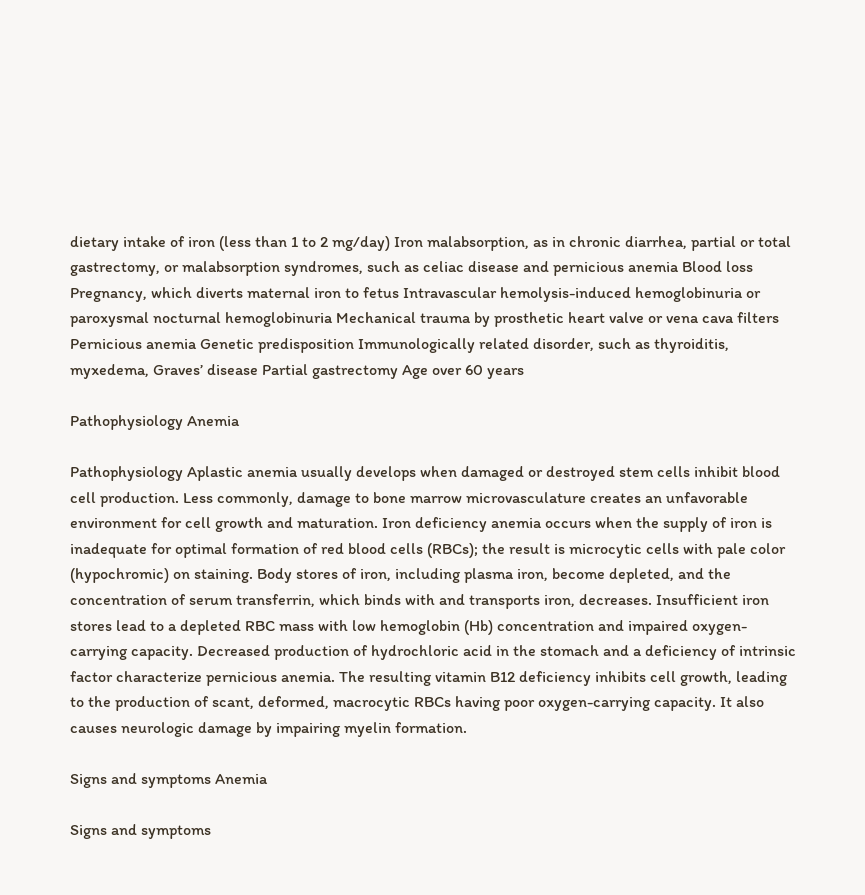dietary intake of iron (less than 1 to 2 mg/day) Iron malabsorption, as in chronic diarrhea, partial or total gastrectomy, or malabsorption syndromes, such as celiac disease and pernicious anemia Blood loss Pregnancy, which diverts maternal iron to fetus Intravascular hemolysis-induced hemoglobinuria or paroxysmal nocturnal hemoglobinuria Mechanical trauma by prosthetic heart valve or vena cava filters Pernicious anemia Genetic predisposition Immunologically related disorder, such as thyroiditis, myxedema, Graves’ disease Partial gastrectomy Age over 60 years

Pathophysiology Anemia

Pathophysiology Aplastic anemia usually develops when damaged or destroyed stem cells inhibit blood cell production. Less commonly, damage to bone marrow microvasculature creates an unfavorable environment for cell growth and maturation. Iron deficiency anemia occurs when the supply of iron is inadequate for optimal formation of red blood cells (RBCs); the result is microcytic cells with pale color (hypochromic) on staining. Body stores of iron, including plasma iron, become depleted, and the concentration of serum transferrin, which binds with and transports iron, decreases. Insufficient iron stores lead to a depleted RBC mass with low hemoglobin (Hb) concentration and impaired oxygen-carrying capacity. Decreased production of hydrochloric acid in the stomach and a deficiency of intrinsic factor characterize pernicious anemia. The resulting vitamin B12 deficiency inhibits cell growth, leading to the production of scant, deformed, macrocytic RBCs having poor oxygen-carrying capacity. It also causes neurologic damage by impairing myelin formation.

Signs and symptoms Anemia

Signs and symptoms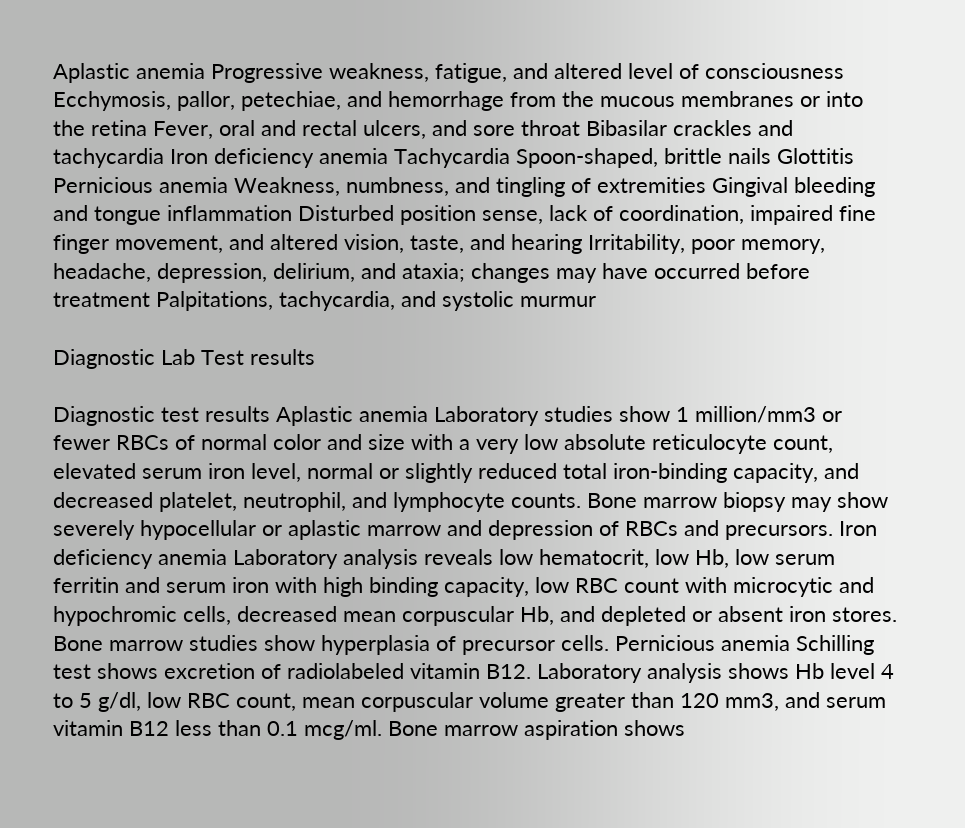Aplastic anemia Progressive weakness, fatigue, and altered level of consciousness Ecchymosis, pallor, petechiae, and hemorrhage from the mucous membranes or into the retina Fever, oral and rectal ulcers, and sore throat Bibasilar crackles and tachycardia Iron deficiency anemia Tachycardia Spoon-shaped, brittle nails Glottitis Pernicious anemia Weakness, numbness, and tingling of extremities Gingival bleeding and tongue inflammation Disturbed position sense, lack of coordination, impaired fine finger movement, and altered vision, taste, and hearing Irritability, poor memory, headache, depression, delirium, and ataxia; changes may have occurred before treatment Palpitations, tachycardia, and systolic murmur

Diagnostic Lab Test results

Diagnostic test results Aplastic anemia Laboratory studies show 1 million/mm3 or fewer RBCs of normal color and size with a very low absolute reticulocyte count, elevated serum iron level, normal or slightly reduced total iron-binding capacity, and decreased platelet, neutrophil, and lymphocyte counts. Bone marrow biopsy may show severely hypocellular or aplastic marrow and depression of RBCs and precursors. Iron deficiency anemia Laboratory analysis reveals low hematocrit, low Hb, low serum ferritin and serum iron with high binding capacity, low RBC count with microcytic and hypochromic cells, decreased mean corpuscular Hb, and depleted or absent iron stores. Bone marrow studies show hyperplasia of precursor cells. Pernicious anemia Schilling test shows excretion of radiolabeled vitamin B12. Laboratory analysis shows Hb level 4 to 5 g/dl, low RBC count, mean corpuscular volume greater than 120 mm3, and serum vitamin B12 less than 0.1 mcg/ml. Bone marrow aspiration shows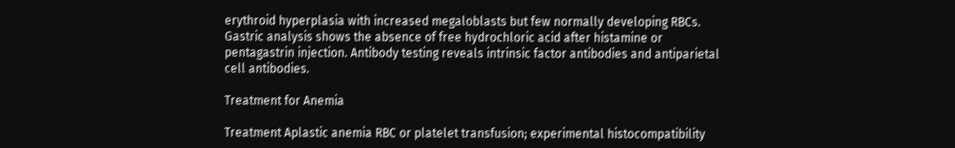erythroid hyperplasia with increased megaloblasts but few normally developing RBCs. Gastric analysis shows the absence of free hydrochloric acid after histamine or pentagastrin injection. Antibody testing reveals intrinsic factor antibodies and antiparietal cell antibodies.

Treatment for Anemia

Treatment Aplastic anemia RBC or platelet transfusion; experimental histocompatibility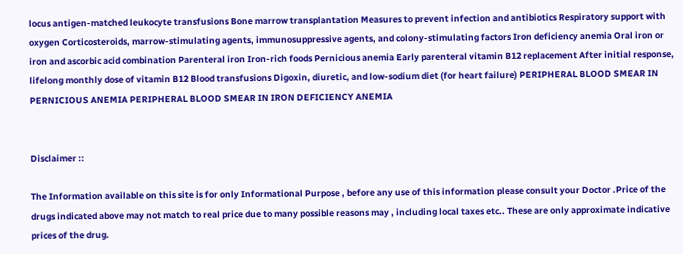locus antigen-matched leukocyte transfusions Bone marrow transplantation Measures to prevent infection and antibiotics Respiratory support with oxygen Corticosteroids, marrow-stimulating agents, immunosuppressive agents, and colony-stimulating factors Iron deficiency anemia Oral iron or iron and ascorbic acid combination Parenteral iron Iron-rich foods Pernicious anemia Early parenteral vitamin B12 replacement After initial response, lifelong monthly dose of vitamin B12 Blood transfusions Digoxin, diuretic, and low-sodium diet (for heart failure) PERIPHERAL BLOOD SMEAR IN PERNICIOUS ANEMIA PERIPHERAL BLOOD SMEAR IN IRON DEFICIENCY ANEMIA


Disclaimer ::

The Information available on this site is for only Informational Purpose , before any use of this information please consult your Doctor .Price of the drugs indicated above may not match to real price due to many possible reasons may , including local taxes etc.. These are only approximate indicative prices of the drug.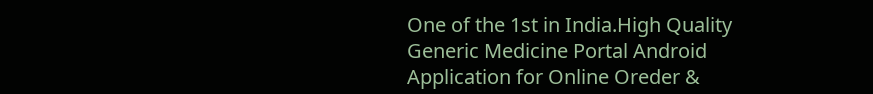One of the 1st in India.High Quality Generic Medicine Portal Android Application for Online Oreder &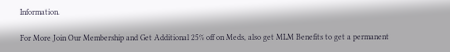Information.

For More Join Our Membership and Get Additional 25% off on Meds, also get MLM Benefits to get a permanent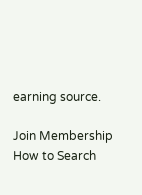earning source.

Join Membership How to Search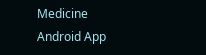Medicine
Android App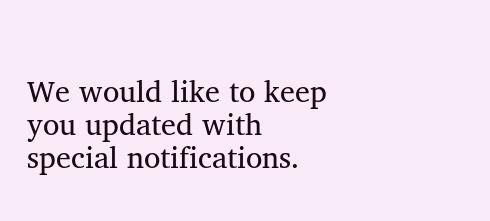We would like to keep you updated with special notifications.